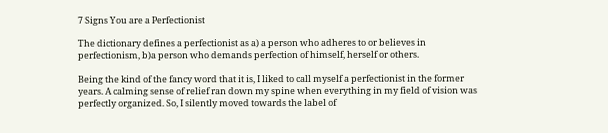7 Signs You are a Perfectionist

The dictionary defines a perfectionist as a) a person who adheres to or believes in perfectionism, b)a person who demands perfection of himself, herself or others.

Being the kind of the fancy word that it is, I liked to call myself a perfectionist in the former years. A calming sense of relief ran down my spine when everything in my field of vision was perfectly organized. So, I silently moved towards the label of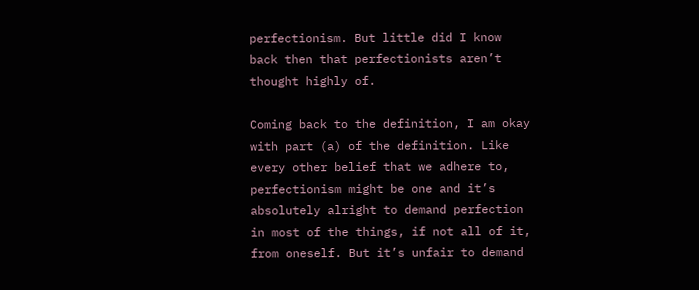perfectionism. But little did I know back then that perfectionists aren’t thought highly of.

Coming back to the definition, I am okay with part (a) of the definition. Like every other belief that we adhere to, perfectionism might be one and it’s absolutely alright to demand perfection in most of the things, if not all of it, from oneself. But it’s unfair to demand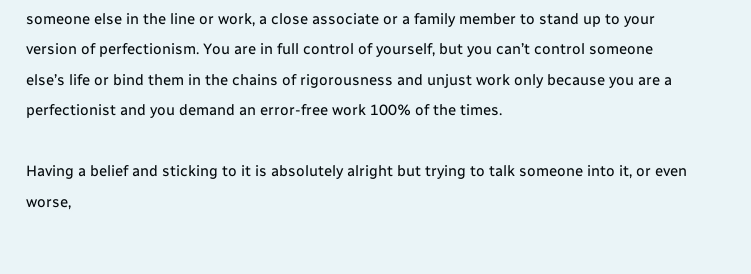someone else in the line or work, a close associate or a family member to stand up to your version of perfectionism. You are in full control of yourself, but you can’t control someone else’s life or bind them in the chains of rigorousness and unjust work only because you are a perfectionist and you demand an error-free work 100% of the times.

Having a belief and sticking to it is absolutely alright but trying to talk someone into it, or even worse,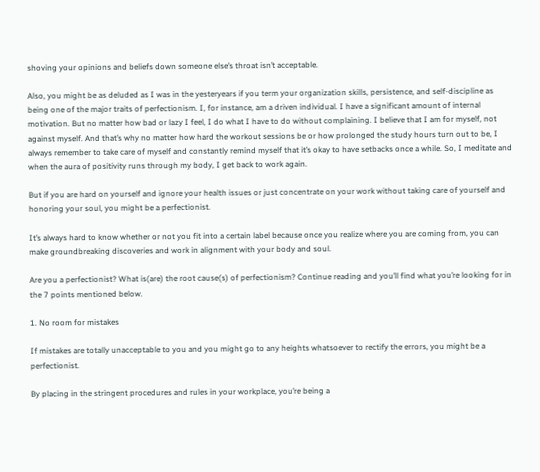shoving your opinions and beliefs down someone else’s throat isn’t acceptable.

Also, you might be as deluded as I was in the yesteryears if you term your organization skills, persistence, and self-discipline as being one of the major traits of perfectionism. I, for instance, am a driven individual. I have a significant amount of internal motivation. But no matter how bad or lazy I feel, I do what I have to do without complaining. I believe that I am for myself, not against myself. And that’s why no matter how hard the workout sessions be or how prolonged the study hours turn out to be, I always remember to take care of myself and constantly remind myself that it’s okay to have setbacks once a while. So, I meditate and when the aura of positivity runs through my body, I get back to work again.

But if you are hard on yourself and ignore your health issues or just concentrate on your work without taking care of yourself and honoring your soul, you might be a perfectionist.

It’s always hard to know whether or not you fit into a certain label because once you realize where you are coming from, you can make groundbreaking discoveries and work in alignment with your body and soul.

Are you a perfectionist? What is(are) the root cause(s) of perfectionism? Continue reading and you’ll find what you’re looking for in the 7 points mentioned below.

1. No room for mistakes

If mistakes are totally unacceptable to you and you might go to any heights whatsoever to rectify the errors, you might be a perfectionist.

By placing in the stringent procedures and rules in your workplace, you’re being a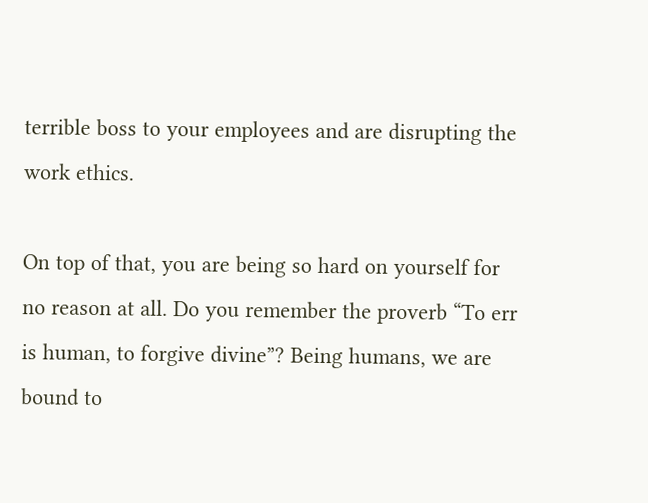terrible boss to your employees and are disrupting the work ethics.

On top of that, you are being so hard on yourself for no reason at all. Do you remember the proverb “To err is human, to forgive divine”? Being humans, we are bound to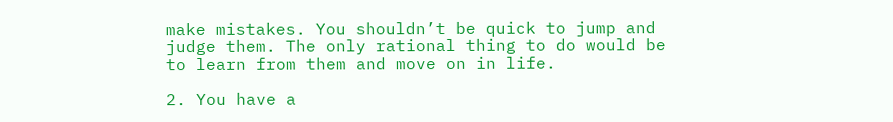make mistakes. You shouldn’t be quick to jump and judge them. The only rational thing to do would be to learn from them and move on in life.

2. You have a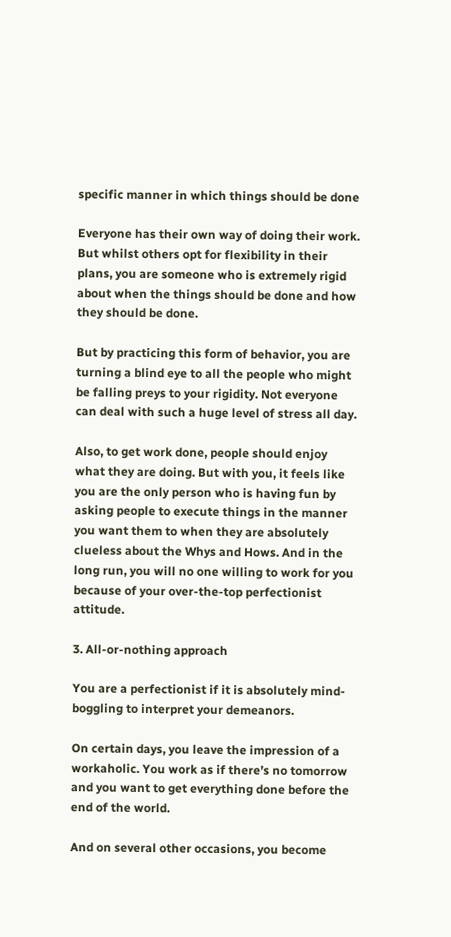specific manner in which things should be done

Everyone has their own way of doing their work. But whilst others opt for flexibility in their plans, you are someone who is extremely rigid about when the things should be done and how they should be done.

But by practicing this form of behavior, you are turning a blind eye to all the people who might be falling preys to your rigidity. Not everyone can deal with such a huge level of stress all day.

Also, to get work done, people should enjoy what they are doing. But with you, it feels like you are the only person who is having fun by asking people to execute things in the manner you want them to when they are absolutely clueless about the Whys and Hows. And in the long run, you will no one willing to work for you because of your over-the-top perfectionist attitude.

3. All-or-nothing approach

You are a perfectionist if it is absolutely mind-boggling to interpret your demeanors.

On certain days, you leave the impression of a workaholic. You work as if there’s no tomorrow and you want to get everything done before the end of the world.

And on several other occasions, you become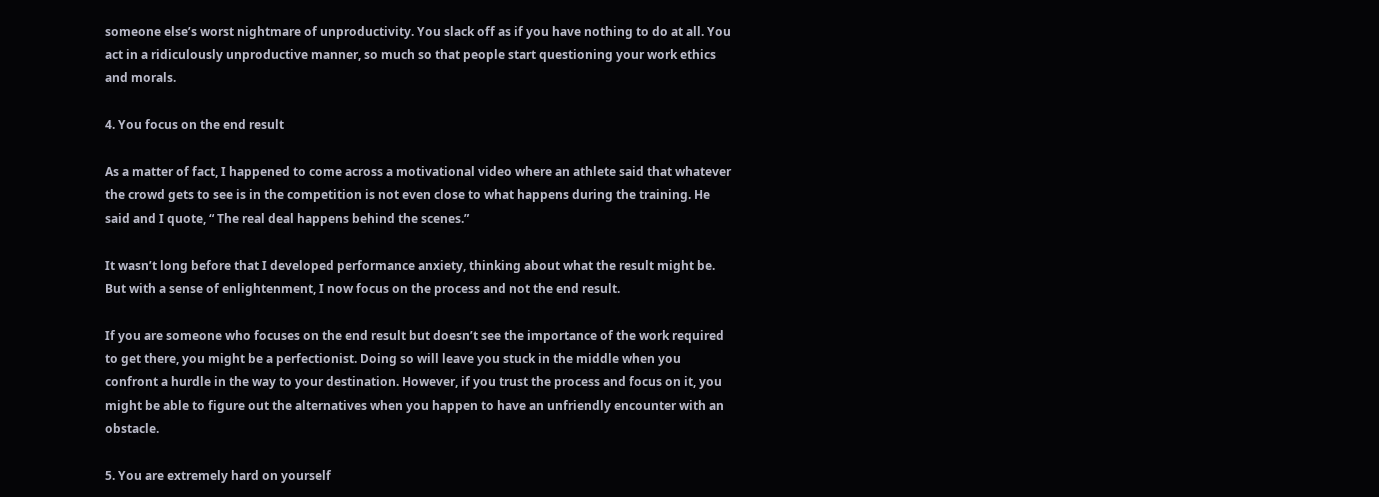someone else’s worst nightmare of unproductivity. You slack off as if you have nothing to do at all. You act in a ridiculously unproductive manner, so much so that people start questioning your work ethics and morals.

4. You focus on the end result

As a matter of fact, I happened to come across a motivational video where an athlete said that whatever the crowd gets to see is in the competition is not even close to what happens during the training. He said and I quote, “ The real deal happens behind the scenes.”

It wasn’t long before that I developed performance anxiety, thinking about what the result might be. But with a sense of enlightenment, I now focus on the process and not the end result.

If you are someone who focuses on the end result but doesn’t see the importance of the work required to get there, you might be a perfectionist. Doing so will leave you stuck in the middle when you confront a hurdle in the way to your destination. However, if you trust the process and focus on it, you might be able to figure out the alternatives when you happen to have an unfriendly encounter with an obstacle.

5. You are extremely hard on yourself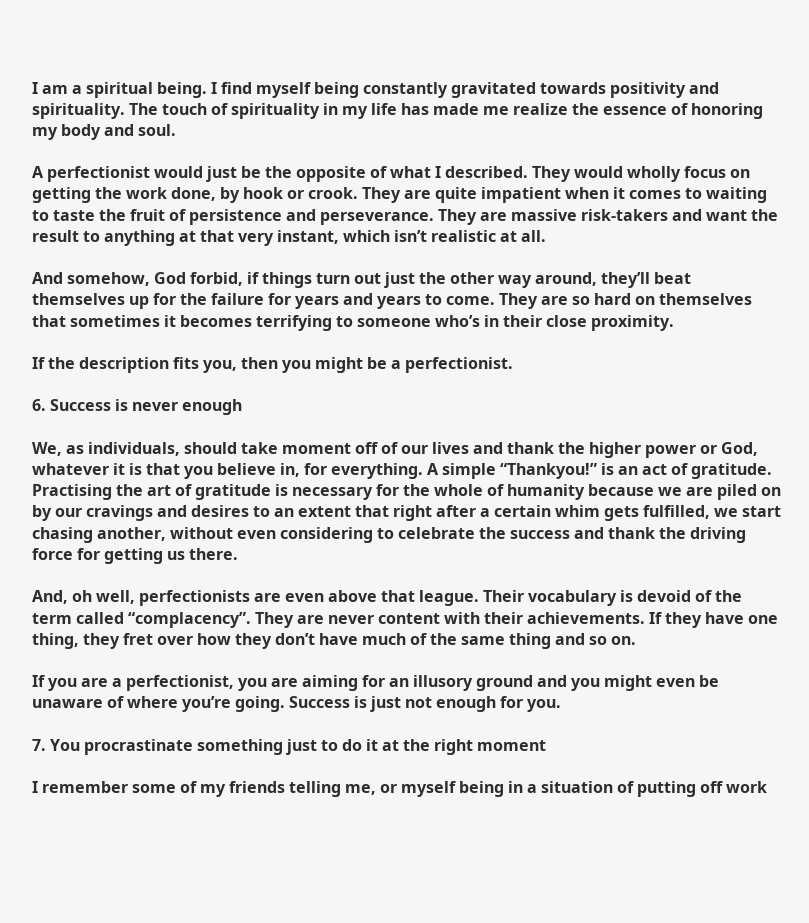I am a spiritual being. I find myself being constantly gravitated towards positivity and spirituality. The touch of spirituality in my life has made me realize the essence of honoring my body and soul.

A perfectionist would just be the opposite of what I described. They would wholly focus on getting the work done, by hook or crook. They are quite impatient when it comes to waiting to taste the fruit of persistence and perseverance. They are massive risk-takers and want the result to anything at that very instant, which isn’t realistic at all.

And somehow, God forbid, if things turn out just the other way around, they’ll beat themselves up for the failure for years and years to come. They are so hard on themselves that sometimes it becomes terrifying to someone who’s in their close proximity.

If the description fits you, then you might be a perfectionist.

6. Success is never enough

We, as individuals, should take moment off of our lives and thank the higher power or God, whatever it is that you believe in, for everything. A simple “Thankyou!” is an act of gratitude. Practising the art of gratitude is necessary for the whole of humanity because we are piled on by our cravings and desires to an extent that right after a certain whim gets fulfilled, we start chasing another, without even considering to celebrate the success and thank the driving force for getting us there.

And, oh well, perfectionists are even above that league. Their vocabulary is devoid of the term called “complacency”. They are never content with their achievements. If they have one thing, they fret over how they don’t have much of the same thing and so on.

If you are a perfectionist, you are aiming for an illusory ground and you might even be unaware of where you’re going. Success is just not enough for you.

7. You procrastinate something just to do it at the right moment

I remember some of my friends telling me, or myself being in a situation of putting off work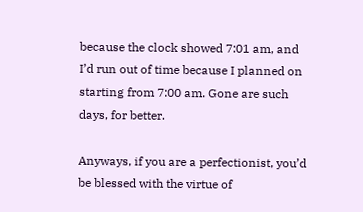because the clock showed 7:01 am, and I’d run out of time because I planned on starting from 7:00 am. Gone are such days, for better.

Anyways, if you are a perfectionist, you’d be blessed with the virtue of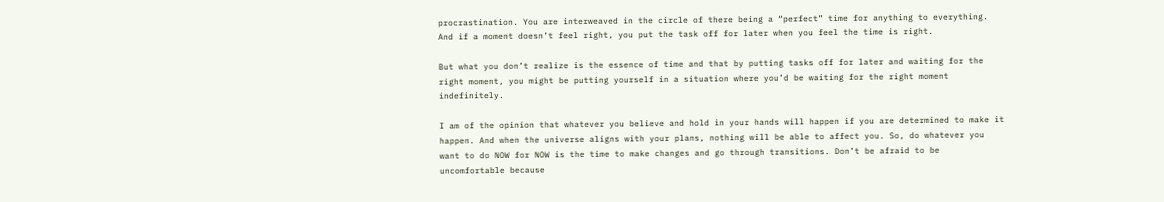procrastination. You are interweaved in the circle of there being a “perfect” time for anything to everything. And if a moment doesn’t feel right, you put the task off for later when you feel the time is right.

But what you don’t realize is the essence of time and that by putting tasks off for later and waiting for the right moment, you might be putting yourself in a situation where you’d be waiting for the right moment indefinitely.

I am of the opinion that whatever you believe and hold in your hands will happen if you are determined to make it happen. And when the universe aligns with your plans, nothing will be able to affect you. So, do whatever you want to do NOW for NOW is the time to make changes and go through transitions. Don’t be afraid to be uncomfortable because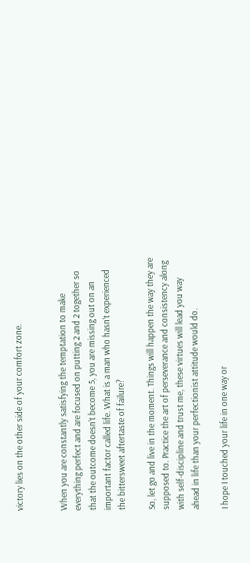victory lies on the other side of your comfort zone.


When you are constantly satisfying the temptation to make everything perfect and are focused on putting 2 and 2 together so that the outcome doesn’t become 5, you are missing out on an important factor called life. What is a man who hasn’t experienced the bittersweet aftertaste of failure?

So, let go and live in the moment. Things will happen the way they are supposed to. Practice the art of perseverance and consistency along with self-discipline and trust me, these virtues will lead you way ahead in life than your perfectionist attitude would do.

I hope I touched your life in one way or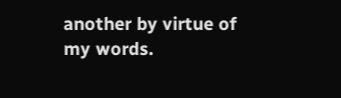another by virtue of my words.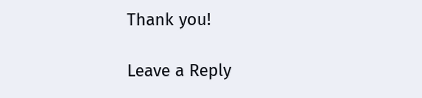Thank you!

Leave a Reply